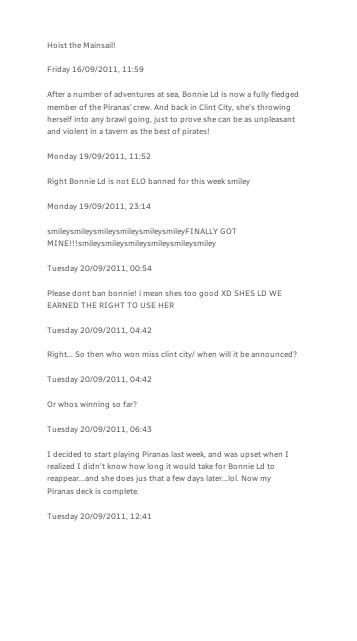Hoist the Mainsail!

Friday 16/09/2011, 11:59

After a number of adventures at sea, Bonnie Ld is now a fully fledged member of the Piranas’ crew. And back in Clint City, she's throwing herself into any brawl going, just to prove she can be as unpleasant and violent in a tavern as the best of pirates!

Monday 19/09/2011, 11:52

Right Bonnie Ld is not ELO banned for this week smiley

Monday 19/09/2011, 23:14

smileysmileysmileysmileysmileysmileyFINALLY GOT MINE!!!smileysmileysmileysmileysmileysmiley

Tuesday 20/09/2011, 00:54

Please dont ban bonnie! i mean shes too good XD SHES LD WE EARNED THE RIGHT TO USE HER

Tuesday 20/09/2011, 04:42

Right... So then who won miss clint city/ when will it be announced?

Tuesday 20/09/2011, 04:42

Or whos winning so far?

Tuesday 20/09/2011, 06:43

I decided to start playing Piranas last week, and was upset when I realized I didn't know how long it would take for Bonnie Ld to reappear...and she does jus that a few days later...lol. Now my Piranas deck is complete.

Tuesday 20/09/2011, 12:41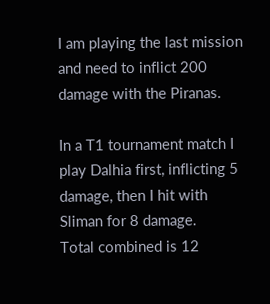I am playing the last mission and need to inflict 200 damage with the Piranas.

In a T1 tournament match I play Dalhia first, inflicting 5 damage, then I hit with Sliman for 8 damage.
Total combined is 12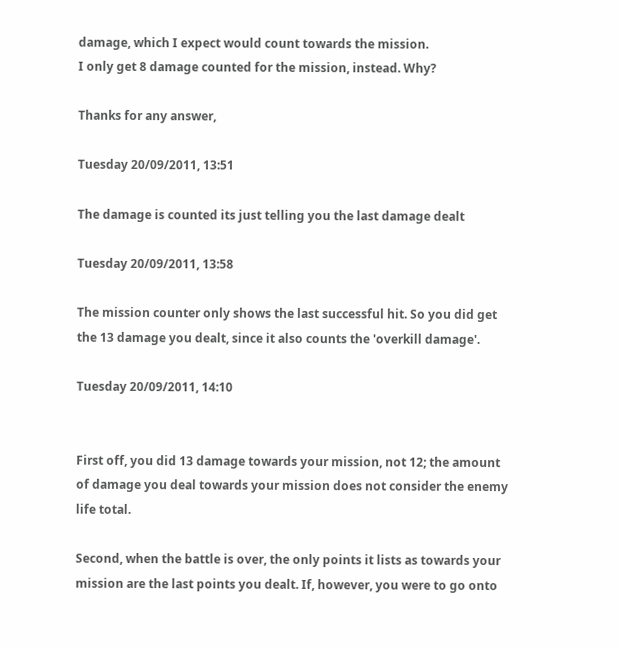damage, which I expect would count towards the mission.
I only get 8 damage counted for the mission, instead. Why?

Thanks for any answer,

Tuesday 20/09/2011, 13:51

The damage is counted its just telling you the last damage dealt

Tuesday 20/09/2011, 13:58

The mission counter only shows the last successful hit. So you did get the 13 damage you dealt, since it also counts the 'overkill damage'.

Tuesday 20/09/2011, 14:10


First off, you did 13 damage towards your mission, not 12; the amount of damage you deal towards your mission does not consider the enemy life total.

Second, when the battle is over, the only points it lists as towards your mission are the last points you dealt. If, however, you were to go onto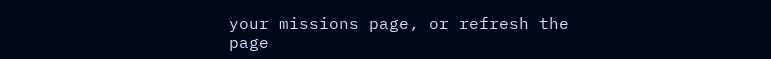your missions page, or refresh the page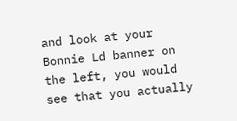and look at your Bonnie Ld banner on the left, you would see that you actually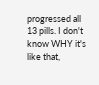progressed all 13 pills. I don't know WHY it's like that,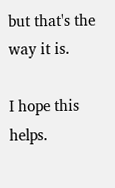but that's the way it is.

I hope this helps.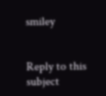smiley


Reply to this subject